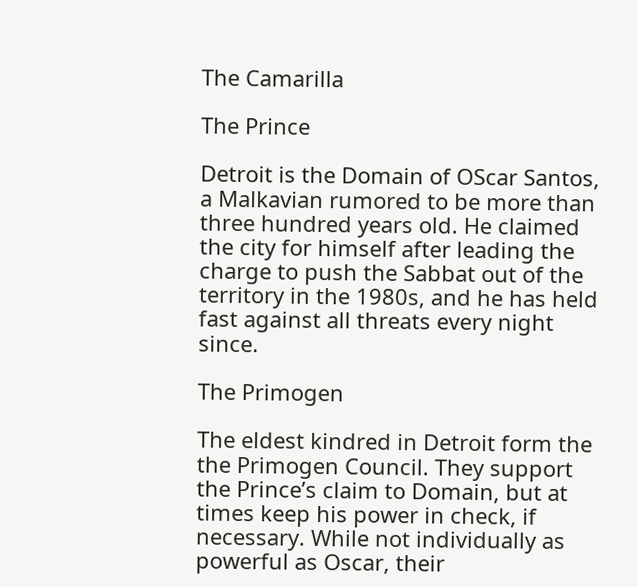The Camarilla

The Prince

Detroit is the Domain of OScar Santos, a Malkavian rumored to be more than three hundred years old. He claimed the city for himself after leading the charge to push the Sabbat out of the territory in the 1980s, and he has held fast against all threats every night since.

The Primogen

The eldest kindred in Detroit form the the Primogen Council. They support the Prince’s claim to Domain, but at times keep his power in check, if necessary. While not individually as powerful as Oscar, their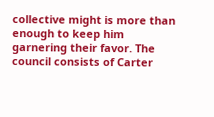collective might is more than enough to keep him garnering their favor. The council consists of Carter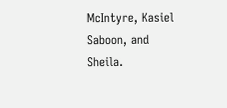McIntyre, Kasiel Saboon, and Sheila.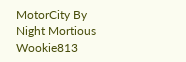MotorCity By Night Mortious Wookie813